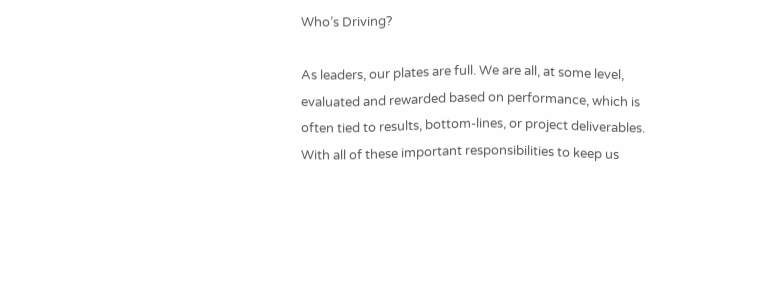Who’s Driving?

As leaders, our plates are full. We are all, at some level, evaluated and rewarded based on performance, which is often tied to results, bottom-lines, or project deliverables. With all of these important responsibilities to keep us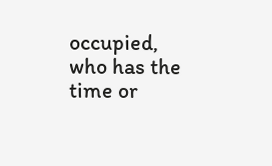occupied, who has the time or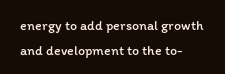energy to add personal growth and development to the to-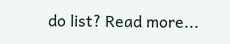do list? Read more...